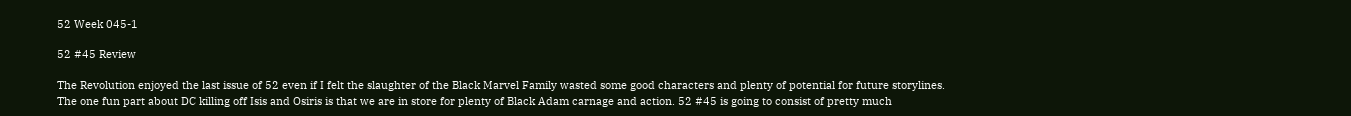52 Week 045-1

52 #45 Review

The Revolution enjoyed the last issue of 52 even if I felt the slaughter of the Black Marvel Family wasted some good characters and plenty of potential for future storylines. The one fun part about DC killing off Isis and Osiris is that we are in store for plenty of Black Adam carnage and action. 52 #45 is going to consist of pretty much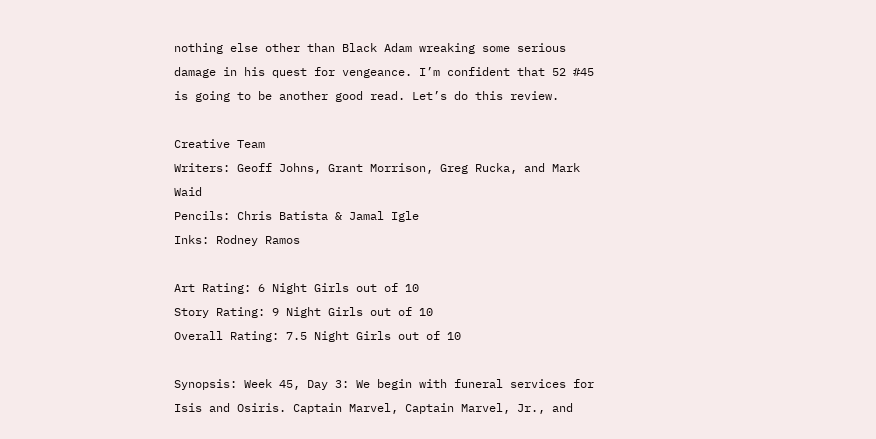nothing else other than Black Adam wreaking some serious damage in his quest for vengeance. I’m confident that 52 #45 is going to be another good read. Let’s do this review.

Creative Team
Writers: Geoff Johns, Grant Morrison, Greg Rucka, and Mark Waid
Pencils: Chris Batista & Jamal Igle
Inks: Rodney Ramos

Art Rating: 6 Night Girls out of 10
Story Rating: 9 Night Girls out of 10
Overall Rating: 7.5 Night Girls out of 10

Synopsis: Week 45, Day 3: We begin with funeral services for Isis and Osiris. Captain Marvel, Captain Marvel, Jr., and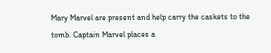Mary Marvel are present and help carry the caskets to the tomb. Captain Marvel places a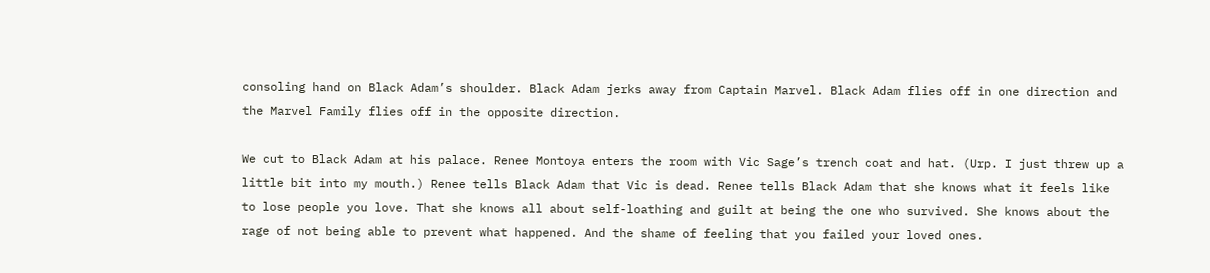consoling hand on Black Adam’s shoulder. Black Adam jerks away from Captain Marvel. Black Adam flies off in one direction and the Marvel Family flies off in the opposite direction.

We cut to Black Adam at his palace. Renee Montoya enters the room with Vic Sage’s trench coat and hat. (Urp. I just threw up a little bit into my mouth.) Renee tells Black Adam that Vic is dead. Renee tells Black Adam that she knows what it feels like to lose people you love. That she knows all about self-loathing and guilt at being the one who survived. She knows about the rage of not being able to prevent what happened. And the shame of feeling that you failed your loved ones.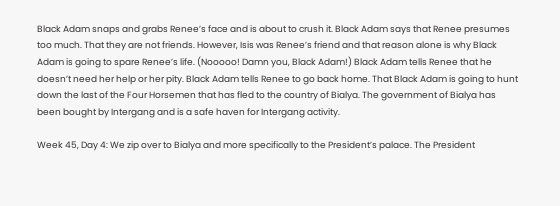Black Adam snaps and grabs Renee’s face and is about to crush it. Black Adam says that Renee presumes too much. That they are not friends. However, Isis was Renee’s friend and that reason alone is why Black Adam is going to spare Renee’s life. (Nooooo! Damn you, Black Adam!) Black Adam tells Renee that he doesn’t need her help or her pity. Black Adam tells Renee to go back home. That Black Adam is going to hunt down the last of the Four Horsemen that has fled to the country of Bialya. The government of Bialya has been bought by Intergang and is a safe haven for Intergang activity.

Week 45, Day 4: We zip over to Bialya and more specifically to the President’s palace. The President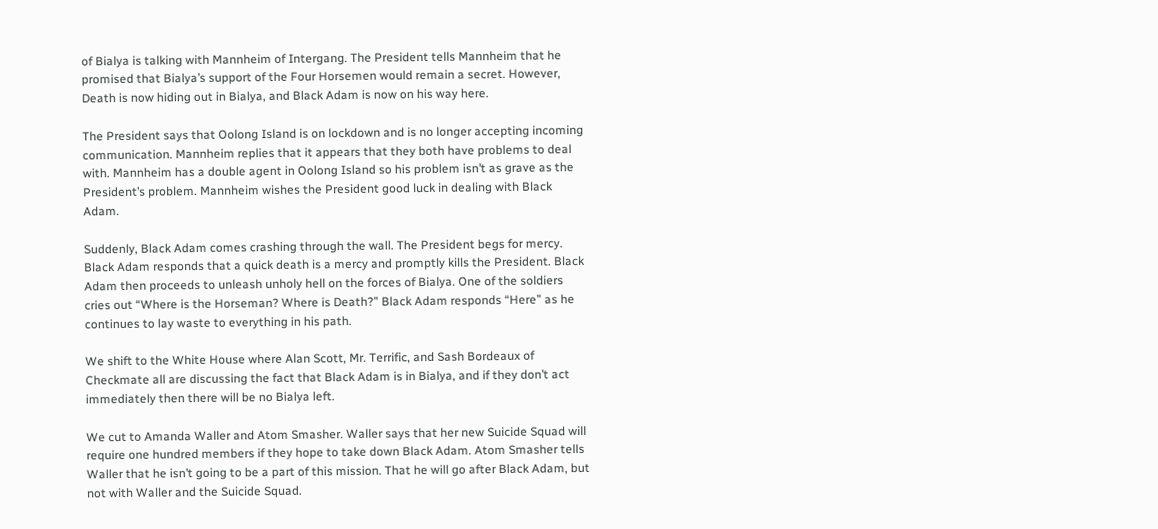of Bialya is talking with Mannheim of Intergang. The President tells Mannheim that he promised that Bialya’s support of the Four Horsemen would remain a secret. However, Death is now hiding out in Bialya, and Black Adam is now on his way here.

The President says that Oolong Island is on lockdown and is no longer accepting incoming communication. Mannheim replies that it appears that they both have problems to deal with. Mannheim has a double agent in Oolong Island so his problem isn’t as grave as the President’s problem. Mannheim wishes the President good luck in dealing with Black Adam.

Suddenly, Black Adam comes crashing through the wall. The President begs for mercy. Black Adam responds that a quick death is a mercy and promptly kills the President. Black Adam then proceeds to unleash unholy hell on the forces of Bialya. One of the soldiers cries out “Where is the Horseman? Where is Death?” Black Adam responds “Here” as he continues to lay waste to everything in his path.

We shift to the White House where Alan Scott, Mr. Terrific, and Sash Bordeaux of Checkmate all are discussing the fact that Black Adam is in Bialya, and if they don’t act immediately then there will be no Bialya left.

We cut to Amanda Waller and Atom Smasher. Waller says that her new Suicide Squad will require one hundred members if they hope to take down Black Adam. Atom Smasher tells Waller that he isn’t going to be a part of this mission. That he will go after Black Adam, but not with Waller and the Suicide Squad.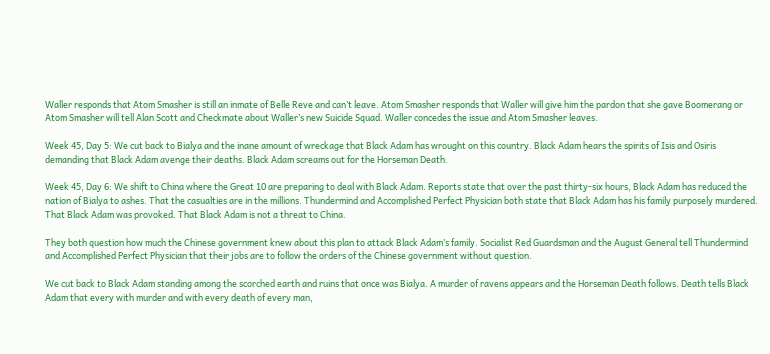Waller responds that Atom Smasher is still an inmate of Belle Reve and can’t leave. Atom Smasher responds that Waller will give him the pardon that she gave Boomerang or Atom Smasher will tell Alan Scott and Checkmate about Waller’s new Suicide Squad. Waller concedes the issue and Atom Smasher leaves.

Week 45, Day 5: We cut back to Bialya and the inane amount of wreckage that Black Adam has wrought on this country. Black Adam hears the spirits of Isis and Osiris demanding that Black Adam avenge their deaths. Black Adam screams out for the Horseman Death.

Week 45, Day 6: We shift to China where the Great 10 are preparing to deal with Black Adam. Reports state that over the past thirty-six hours, Black Adam has reduced the nation of Bialya to ashes. That the casualties are in the millions. Thundermind and Accomplished Perfect Physician both state that Black Adam has his family purposely murdered. That Black Adam was provoked. That Black Adam is not a threat to China.

They both question how much the Chinese government knew about this plan to attack Black Adam’s family. Socialist Red Guardsman and the August General tell Thundermind and Accomplished Perfect Physician that their jobs are to follow the orders of the Chinese government without question.

We cut back to Black Adam standing among the scorched earth and ruins that once was Bialya. A murder of ravens appears and the Horseman Death follows. Death tells Black Adam that every with murder and with every death of every man,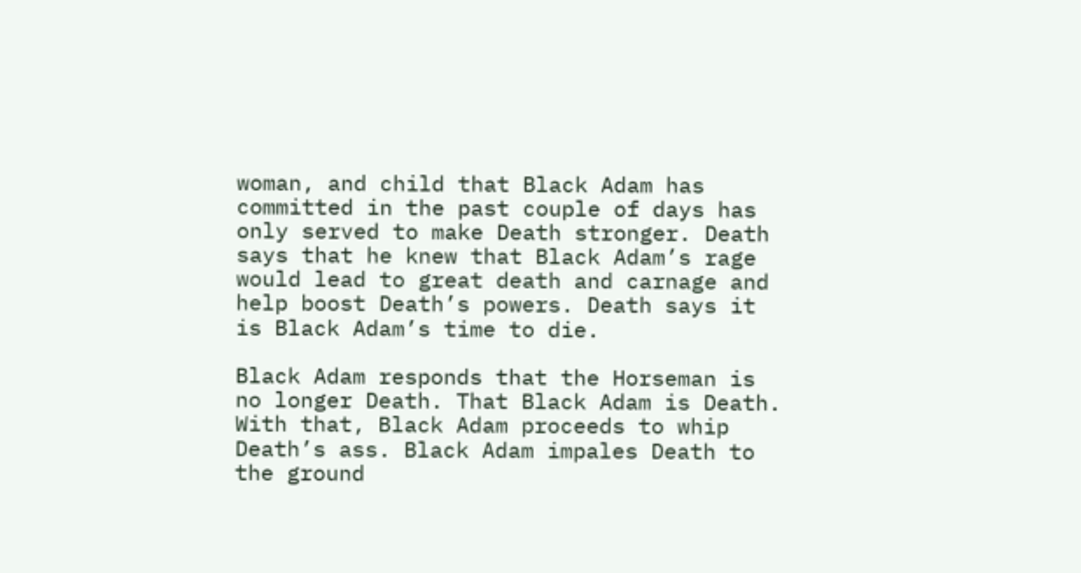woman, and child that Black Adam has committed in the past couple of days has only served to make Death stronger. Death says that he knew that Black Adam’s rage would lead to great death and carnage and help boost Death’s powers. Death says it is Black Adam’s time to die.

Black Adam responds that the Horseman is no longer Death. That Black Adam is Death. With that, Black Adam proceeds to whip Death’s ass. Black Adam impales Death to the ground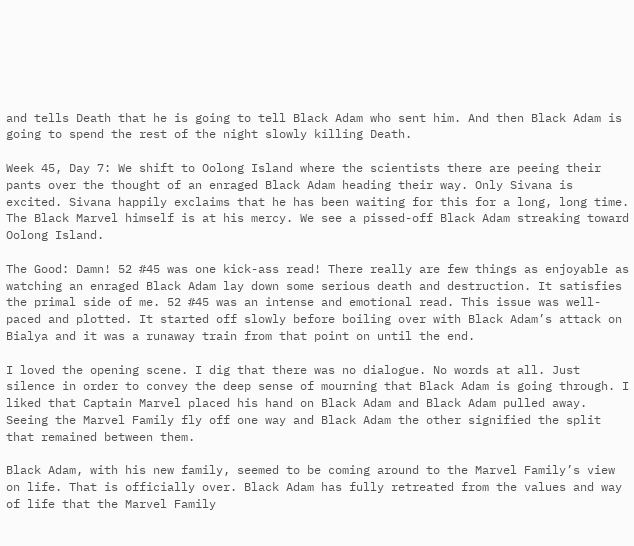and tells Death that he is going to tell Black Adam who sent him. And then Black Adam is going to spend the rest of the night slowly killing Death.

Week 45, Day 7: We shift to Oolong Island where the scientists there are peeing their pants over the thought of an enraged Black Adam heading their way. Only Sivana is excited. Sivana happily exclaims that he has been waiting for this for a long, long time. The Black Marvel himself is at his mercy. We see a pissed-off Black Adam streaking toward Oolong Island.

The Good: Damn! 52 #45 was one kick-ass read! There really are few things as enjoyable as watching an enraged Black Adam lay down some serious death and destruction. It satisfies the primal side of me. 52 #45 was an intense and emotional read. This issue was well-paced and plotted. It started off slowly before boiling over with Black Adam’s attack on Bialya and it was a runaway train from that point on until the end.

I loved the opening scene. I dig that there was no dialogue. No words at all. Just silence in order to convey the deep sense of mourning that Black Adam is going through. I liked that Captain Marvel placed his hand on Black Adam and Black Adam pulled away. Seeing the Marvel Family fly off one way and Black Adam the other signified the split that remained between them.

Black Adam, with his new family, seemed to be coming around to the Marvel Family’s view on life. That is officially over. Black Adam has fully retreated from the values and way of life that the Marvel Family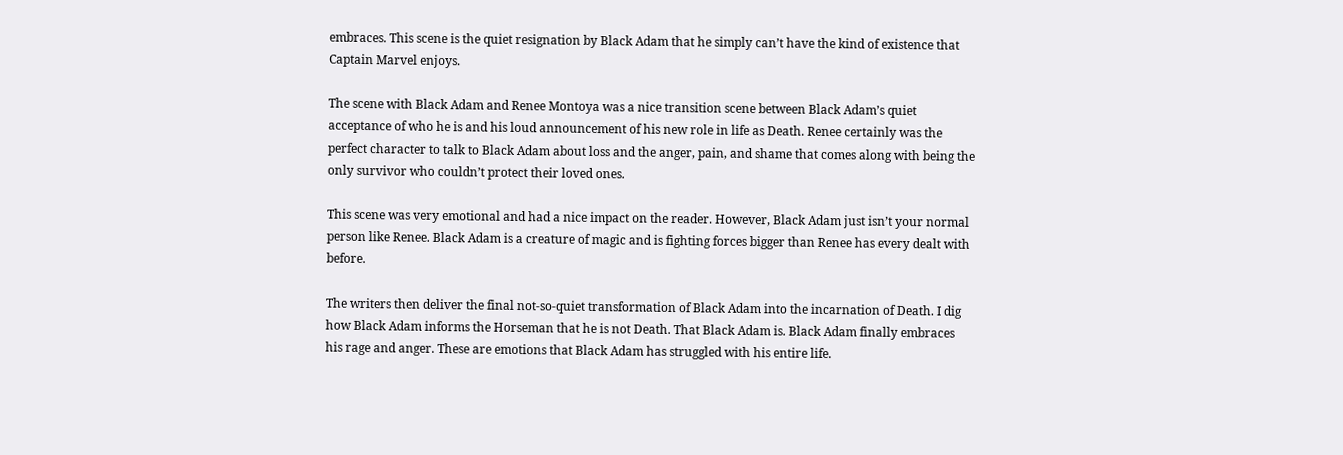embraces. This scene is the quiet resignation by Black Adam that he simply can’t have the kind of existence that Captain Marvel enjoys.

The scene with Black Adam and Renee Montoya was a nice transition scene between Black Adam’s quiet acceptance of who he is and his loud announcement of his new role in life as Death. Renee certainly was the perfect character to talk to Black Adam about loss and the anger, pain, and shame that comes along with being the only survivor who couldn’t protect their loved ones.

This scene was very emotional and had a nice impact on the reader. However, Black Adam just isn’t your normal person like Renee. Black Adam is a creature of magic and is fighting forces bigger than Renee has every dealt with before.

The writers then deliver the final not-so-quiet transformation of Black Adam into the incarnation of Death. I dig how Black Adam informs the Horseman that he is not Death. That Black Adam is. Black Adam finally embraces his rage and anger. These are emotions that Black Adam has struggled with his entire life.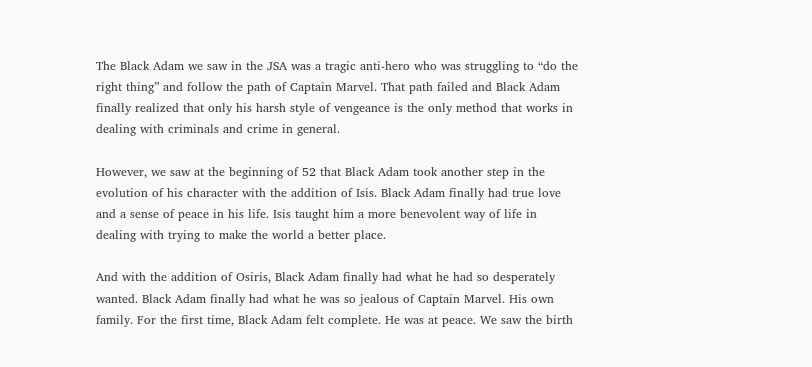The Black Adam we saw in the JSA was a tragic anti-hero who was struggling to “do the right thing” and follow the path of Captain Marvel. That path failed and Black Adam finally realized that only his harsh style of vengeance is the only method that works in dealing with criminals and crime in general.

However, we saw at the beginning of 52 that Black Adam took another step in the evolution of his character with the addition of Isis. Black Adam finally had true love and a sense of peace in his life. Isis taught him a more benevolent way of life in dealing with trying to make the world a better place.

And with the addition of Osiris, Black Adam finally had what he had so desperately wanted. Black Adam finally had what he was so jealous of Captain Marvel. His own family. For the first time, Black Adam felt complete. He was at peace. We saw the birth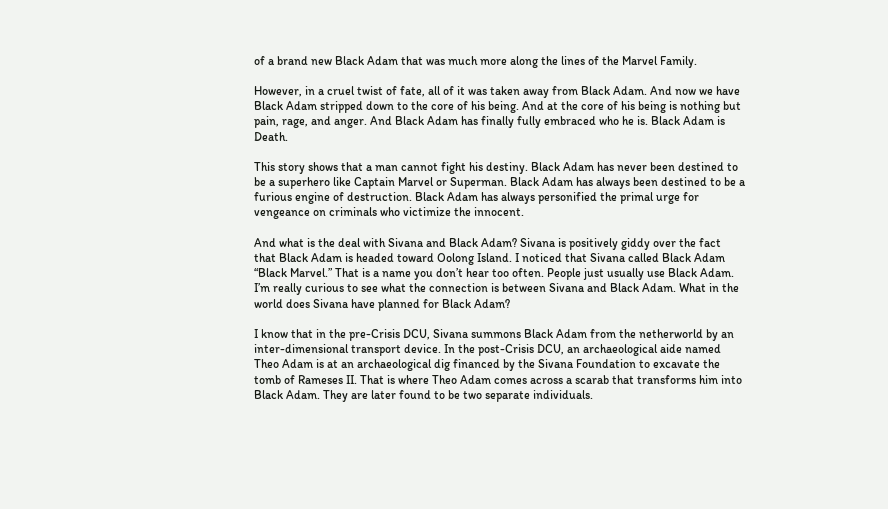of a brand new Black Adam that was much more along the lines of the Marvel Family.

However, in a cruel twist of fate, all of it was taken away from Black Adam. And now we have Black Adam stripped down to the core of his being. And at the core of his being is nothing but pain, rage, and anger. And Black Adam has finally fully embraced who he is. Black Adam is Death.

This story shows that a man cannot fight his destiny. Black Adam has never been destined to be a superhero like Captain Marvel or Superman. Black Adam has always been destined to be a furious engine of destruction. Black Adam has always personified the primal urge for vengeance on criminals who victimize the innocent.

And what is the deal with Sivana and Black Adam? Sivana is positively giddy over the fact that Black Adam is headed toward Oolong Island. I noticed that Sivana called Black Adam “Black Marvel.” That is a name you don’t hear too often. People just usually use Black Adam. I’m really curious to see what the connection is between Sivana and Black Adam. What in the world does Sivana have planned for Black Adam?

I know that in the pre-Crisis DCU, Sivana summons Black Adam from the netherworld by an inter-dimensional transport device. In the post-Crisis DCU, an archaeological aide named Theo Adam is at an archaeological dig financed by the Sivana Foundation to excavate the tomb of Rameses II. That is where Theo Adam comes across a scarab that transforms him into Black Adam. They are later found to be two separate individuals.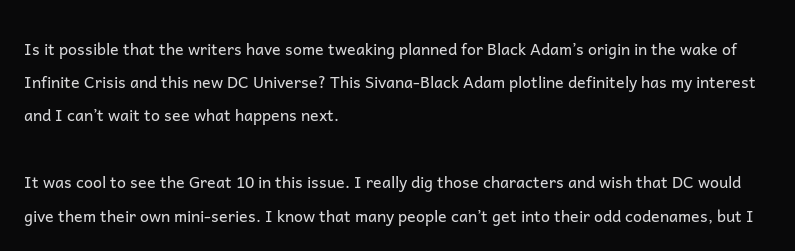Is it possible that the writers have some tweaking planned for Black Adam’s origin in the wake of Infinite Crisis and this new DC Universe? This Sivana-Black Adam plotline definitely has my interest and I can’t wait to see what happens next.

It was cool to see the Great 10 in this issue. I really dig those characters and wish that DC would give them their own mini-series. I know that many people can’t get into their odd codenames, but I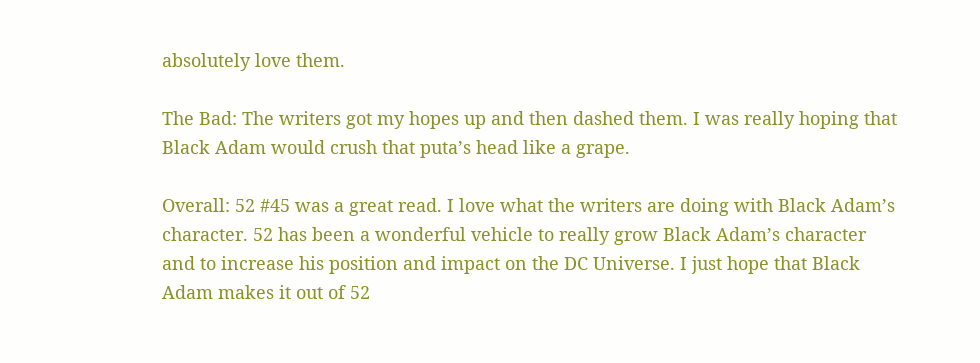absolutely love them.

The Bad: The writers got my hopes up and then dashed them. I was really hoping that Black Adam would crush that puta’s head like a grape.

Overall: 52 #45 was a great read. I love what the writers are doing with Black Adam’s character. 52 has been a wonderful vehicle to really grow Black Adam’s character and to increase his position and impact on the DC Universe. I just hope that Black Adam makes it out of 52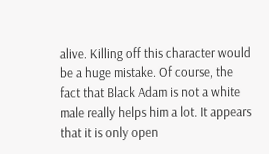alive. Killing off this character would be a huge mistake. Of course, the fact that Black Adam is not a white male really helps him a lot. It appears that it is only open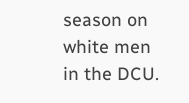season on white men in the DCU.